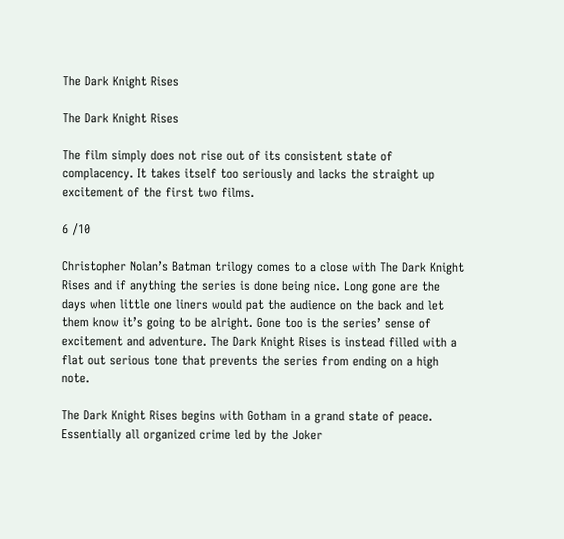The Dark Knight Rises

The Dark Knight Rises

The film simply does not rise out of its consistent state of complacency. It takes itself too seriously and lacks the straight up excitement of the first two films.

6 /10

Christopher Nolan’s Batman trilogy comes to a close with The Dark Knight Rises and if anything the series is done being nice. Long gone are the days when little one liners would pat the audience on the back and let them know it’s going to be alright. Gone too is the series’ sense of excitement and adventure. The Dark Knight Rises is instead filled with a flat out serious tone that prevents the series from ending on a high note.

The Dark Knight Rises begins with Gotham in a grand state of peace. Essentially all organized crime led by the Joker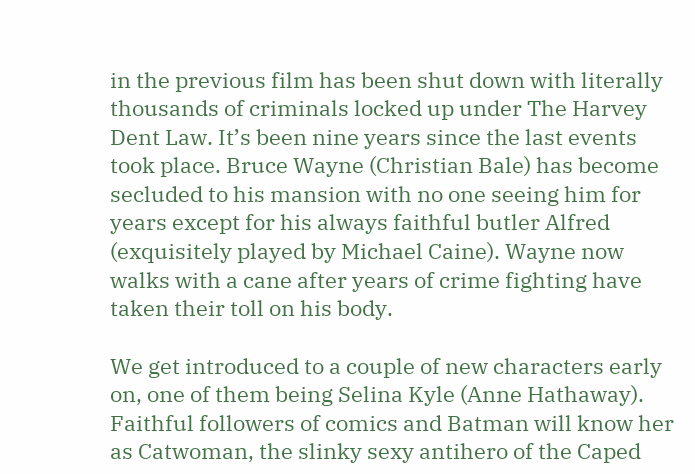in the previous film has been shut down with literally thousands of criminals locked up under The Harvey Dent Law. It’s been nine years since the last events took place. Bruce Wayne (Christian Bale) has become secluded to his mansion with no one seeing him for years except for his always faithful butler Alfred (exquisitely played by Michael Caine). Wayne now walks with a cane after years of crime fighting have taken their toll on his body.

We get introduced to a couple of new characters early on, one of them being Selina Kyle (Anne Hathaway). Faithful followers of comics and Batman will know her as Catwoman, the slinky sexy antihero of the Caped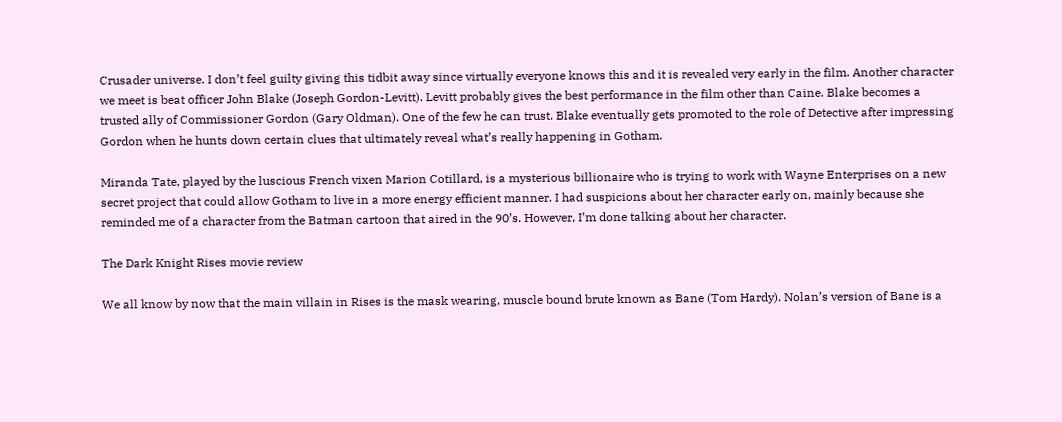Crusader universe. I don’t feel guilty giving this tidbit away since virtually everyone knows this and it is revealed very early in the film. Another character we meet is beat officer John Blake (Joseph Gordon-Levitt). Levitt probably gives the best performance in the film other than Caine. Blake becomes a trusted ally of Commissioner Gordon (Gary Oldman). One of the few he can trust. Blake eventually gets promoted to the role of Detective after impressing Gordon when he hunts down certain clues that ultimately reveal what’s really happening in Gotham.

Miranda Tate, played by the luscious French vixen Marion Cotillard, is a mysterious billionaire who is trying to work with Wayne Enterprises on a new secret project that could allow Gotham to live in a more energy efficient manner. I had suspicions about her character early on, mainly because she reminded me of a character from the Batman cartoon that aired in the 90’s. However, I’m done talking about her character.

The Dark Knight Rises movie review

We all know by now that the main villain in Rises is the mask wearing, muscle bound brute known as Bane (Tom Hardy). Nolan’s version of Bane is a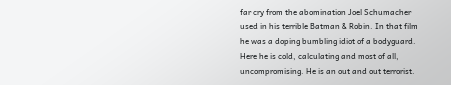far cry from the abomination Joel Schumacher used in his terrible Batman & Robin. In that film he was a doping bumbling idiot of a bodyguard. Here he is cold, calculating and most of all, uncompromising. He is an out and out terrorist.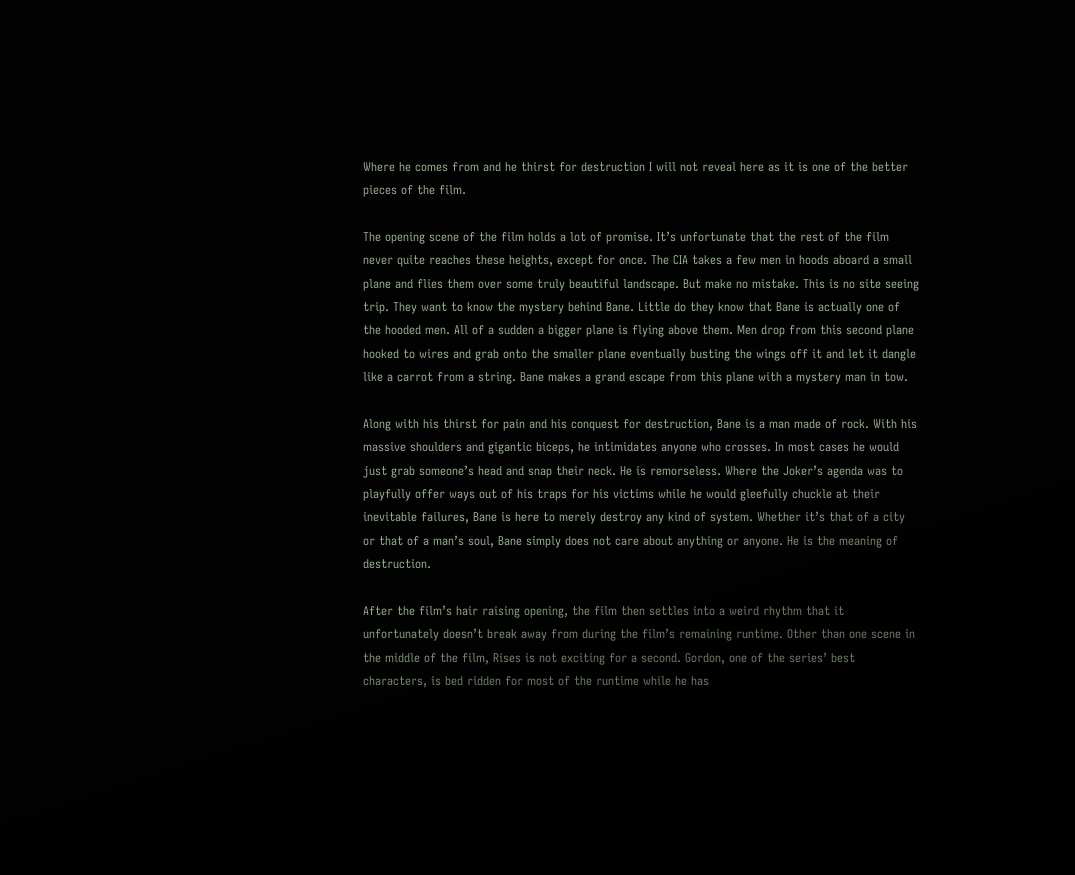Where he comes from and he thirst for destruction I will not reveal here as it is one of the better pieces of the film.

The opening scene of the film holds a lot of promise. It’s unfortunate that the rest of the film never quite reaches these heights, except for once. The CIA takes a few men in hoods aboard a small plane and flies them over some truly beautiful landscape. But make no mistake. This is no site seeing trip. They want to know the mystery behind Bane. Little do they know that Bane is actually one of the hooded men. All of a sudden a bigger plane is flying above them. Men drop from this second plane hooked to wires and grab onto the smaller plane eventually busting the wings off it and let it dangle like a carrot from a string. Bane makes a grand escape from this plane with a mystery man in tow.

Along with his thirst for pain and his conquest for destruction, Bane is a man made of rock. With his massive shoulders and gigantic biceps, he intimidates anyone who crosses. In most cases he would just grab someone’s head and snap their neck. He is remorseless. Where the Joker’s agenda was to playfully offer ways out of his traps for his victims while he would gleefully chuckle at their inevitable failures, Bane is here to merely destroy any kind of system. Whether it’s that of a city or that of a man’s soul, Bane simply does not care about anything or anyone. He is the meaning of destruction.

After the film’s hair raising opening, the film then settles into a weird rhythm that it unfortunately doesn’t break away from during the film’s remaining runtime. Other than one scene in the middle of the film, Rises is not exciting for a second. Gordon, one of the series’ best characters, is bed ridden for most of the runtime while he has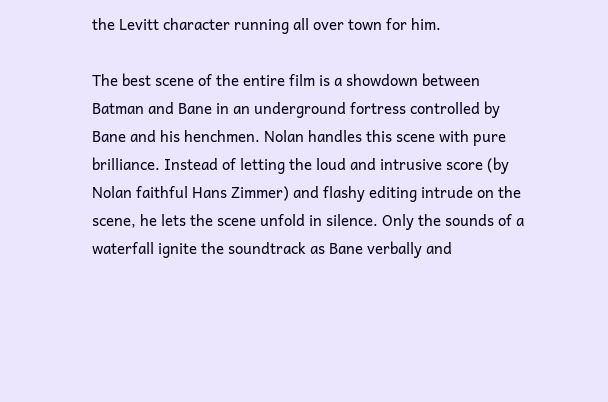the Levitt character running all over town for him.

The best scene of the entire film is a showdown between Batman and Bane in an underground fortress controlled by Bane and his henchmen. Nolan handles this scene with pure brilliance. Instead of letting the loud and intrusive score (by Nolan faithful Hans Zimmer) and flashy editing intrude on the scene, he lets the scene unfold in silence. Only the sounds of a waterfall ignite the soundtrack as Bane verbally and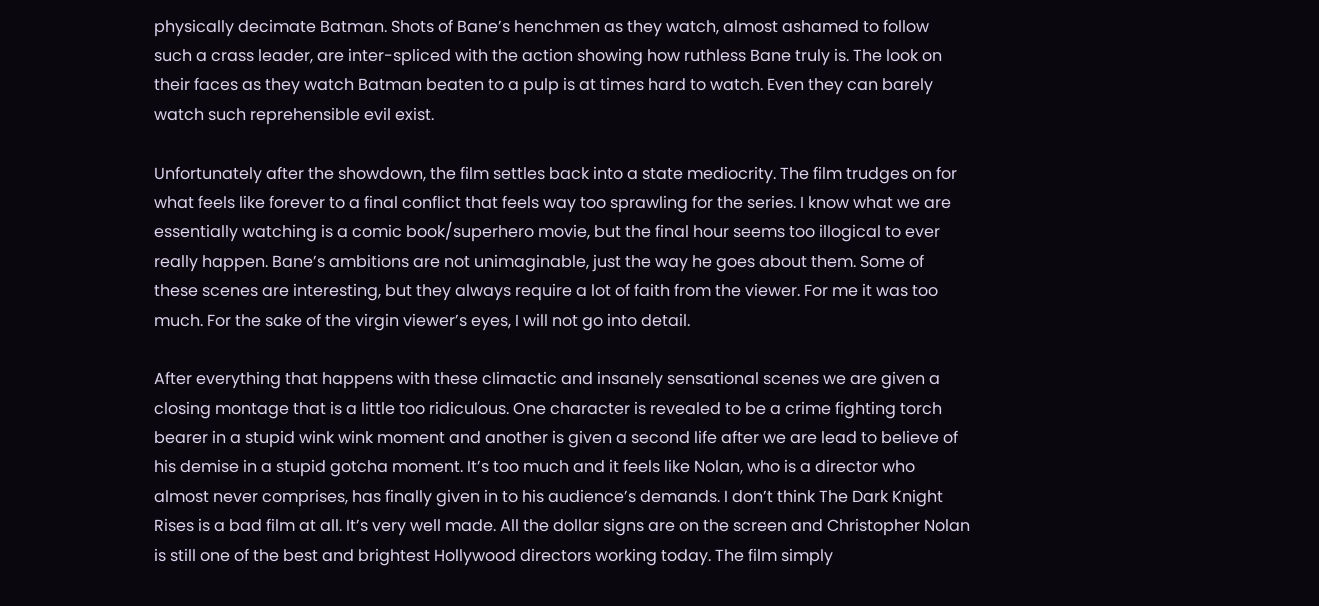physically decimate Batman. Shots of Bane’s henchmen as they watch, almost ashamed to follow such a crass leader, are inter-spliced with the action showing how ruthless Bane truly is. The look on their faces as they watch Batman beaten to a pulp is at times hard to watch. Even they can barely watch such reprehensible evil exist.

Unfortunately after the showdown, the film settles back into a state mediocrity. The film trudges on for what feels like forever to a final conflict that feels way too sprawling for the series. I know what we are essentially watching is a comic book/superhero movie, but the final hour seems too illogical to ever really happen. Bane’s ambitions are not unimaginable, just the way he goes about them. Some of these scenes are interesting, but they always require a lot of faith from the viewer. For me it was too much. For the sake of the virgin viewer’s eyes, I will not go into detail.

After everything that happens with these climactic and insanely sensational scenes we are given a closing montage that is a little too ridiculous. One character is revealed to be a crime fighting torch bearer in a stupid wink wink moment and another is given a second life after we are lead to believe of his demise in a stupid gotcha moment. It’s too much and it feels like Nolan, who is a director who almost never comprises, has finally given in to his audience’s demands. I don’t think The Dark Knight Rises is a bad film at all. It’s very well made. All the dollar signs are on the screen and Christopher Nolan is still one of the best and brightest Hollywood directors working today. The film simply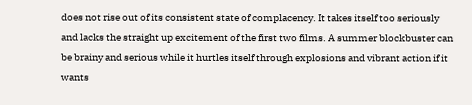does not rise out of its consistent state of complacency. It takes itself too seriously and lacks the straight up excitement of the first two films. A summer blockbuster can be brainy and serious while it hurtles itself through explosions and vibrant action if it wants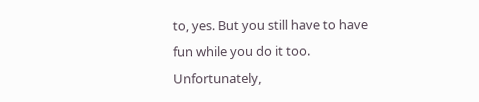to, yes. But you still have to have fun while you do it too. Unfortunately,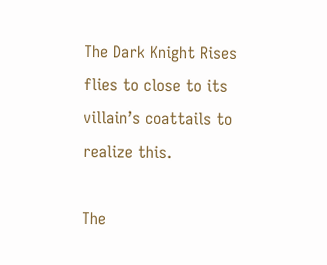The Dark Knight Rises flies to close to its villain’s coattails to realize this.

The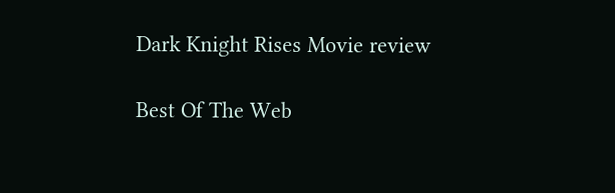Dark Knight Rises Movie review

Best Of The Web